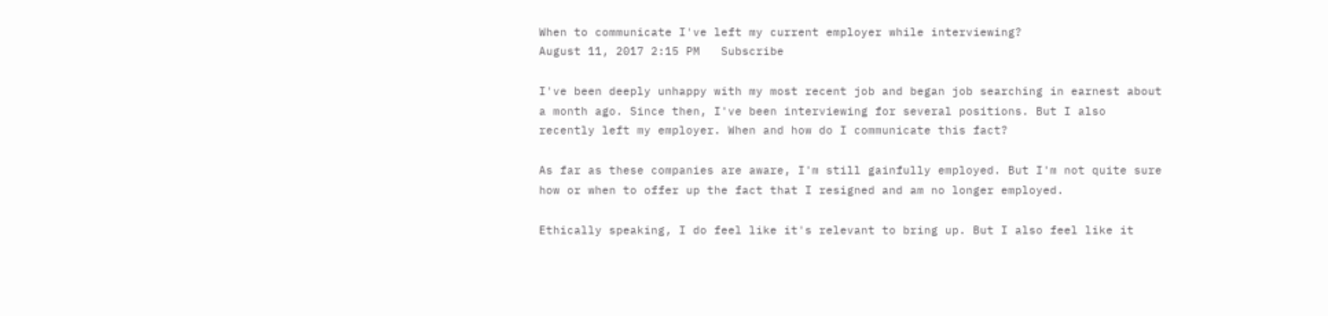When to communicate I've left my current employer while interviewing?
August 11, 2017 2:15 PM   Subscribe

I've been deeply unhappy with my most recent job and began job searching in earnest about a month ago. Since then, I've been interviewing for several positions. But I also recently left my employer. When and how do I communicate this fact?

As far as these companies are aware, I'm still gainfully employed. But I'm not quite sure how or when to offer up the fact that I resigned and am no longer employed.

Ethically speaking, I do feel like it's relevant to bring up. But I also feel like it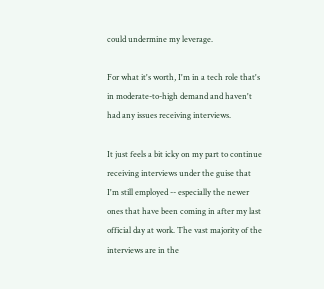could undermine my leverage.

For what it's worth, I'm in a tech role that's in moderate-to-high demand and haven't had any issues receiving interviews.

It just feels a bit icky on my part to continue receiving interviews under the guise that I'm still employed -- especially the newer ones that have been coming in after my last official day at work. The vast majority of the interviews are in the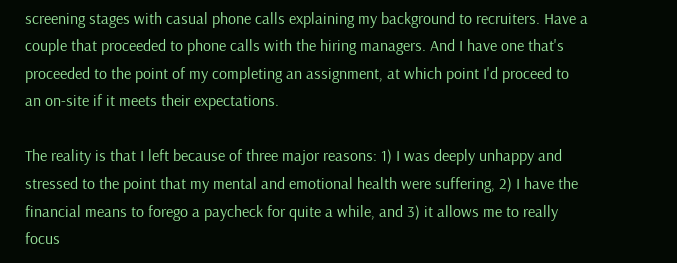screening stages with casual phone calls explaining my background to recruiters. Have a couple that proceeded to phone calls with the hiring managers. And I have one that's proceeded to the point of my completing an assignment, at which point I'd proceed to an on-site if it meets their expectations.

The reality is that I left because of three major reasons: 1) I was deeply unhappy and stressed to the point that my mental and emotional health were suffering, 2) I have the financial means to forego a paycheck for quite a while, and 3) it allows me to really focus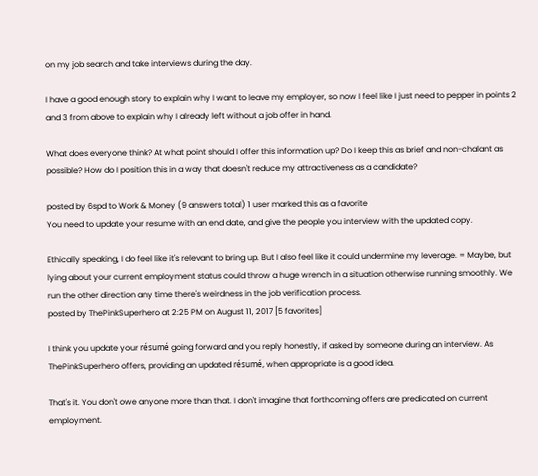on my job search and take interviews during the day.

I have a good enough story to explain why I want to leave my employer, so now I feel like I just need to pepper in points 2 and 3 from above to explain why I already left without a job offer in hand.

What does everyone think? At what point should I offer this information up? Do I keep this as brief and non-chalant as possible? How do I position this in a way that doesn't reduce my attractiveness as a candidate?

posted by 6spd to Work & Money (9 answers total) 1 user marked this as a favorite
You need to update your resume with an end date, and give the people you interview with the updated copy.

Ethically speaking, I do feel like it's relevant to bring up. But I also feel like it could undermine my leverage. = Maybe, but lying about your current employment status could throw a huge wrench in a situation otherwise running smoothly. We run the other direction any time there's weirdness in the job verification process.
posted by ThePinkSuperhero at 2:25 PM on August 11, 2017 [5 favorites]

I think you update your résumé going forward and you reply honestly, if asked by someone during an interview. As ThePinkSuperhero offers, providing an updated résumé, when appropriate is a good idea.

That's it. You don't owe anyone more than that. I don't imagine that forthcoming offers are predicated on current employment.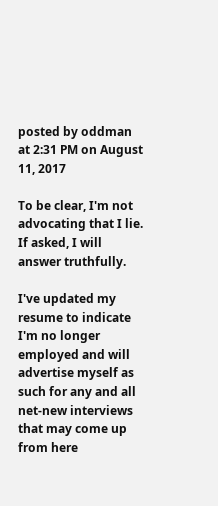posted by oddman at 2:31 PM on August 11, 2017

To be clear, I'm not advocating that I lie. If asked, I will answer truthfully.

I've updated my resume to indicate I'm no longer employed and will advertise myself as such for any and all net-new interviews that may come up from here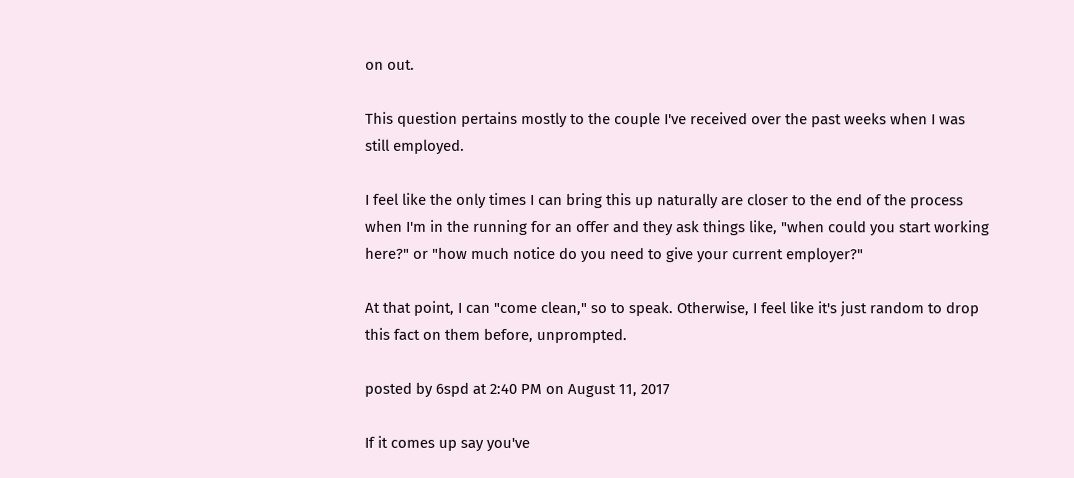on out.

This question pertains mostly to the couple I've received over the past weeks when I was still employed.

I feel like the only times I can bring this up naturally are closer to the end of the process when I'm in the running for an offer and they ask things like, "when could you start working here?" or "how much notice do you need to give your current employer?"

At that point, I can "come clean," so to speak. Otherwise, I feel like it's just random to drop this fact on them before, unprompted.

posted by 6spd at 2:40 PM on August 11, 2017

If it comes up say you've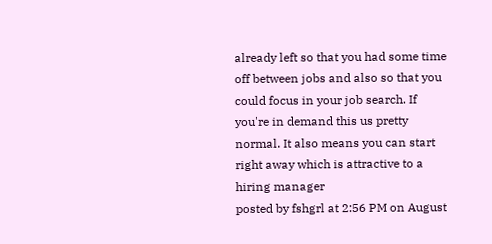already left so that you had some time off between jobs and also so that you could focus in your job search. If you're in demand this us pretty normal. It also means you can start right away which is attractive to a hiring manager
posted by fshgrl at 2:56 PM on August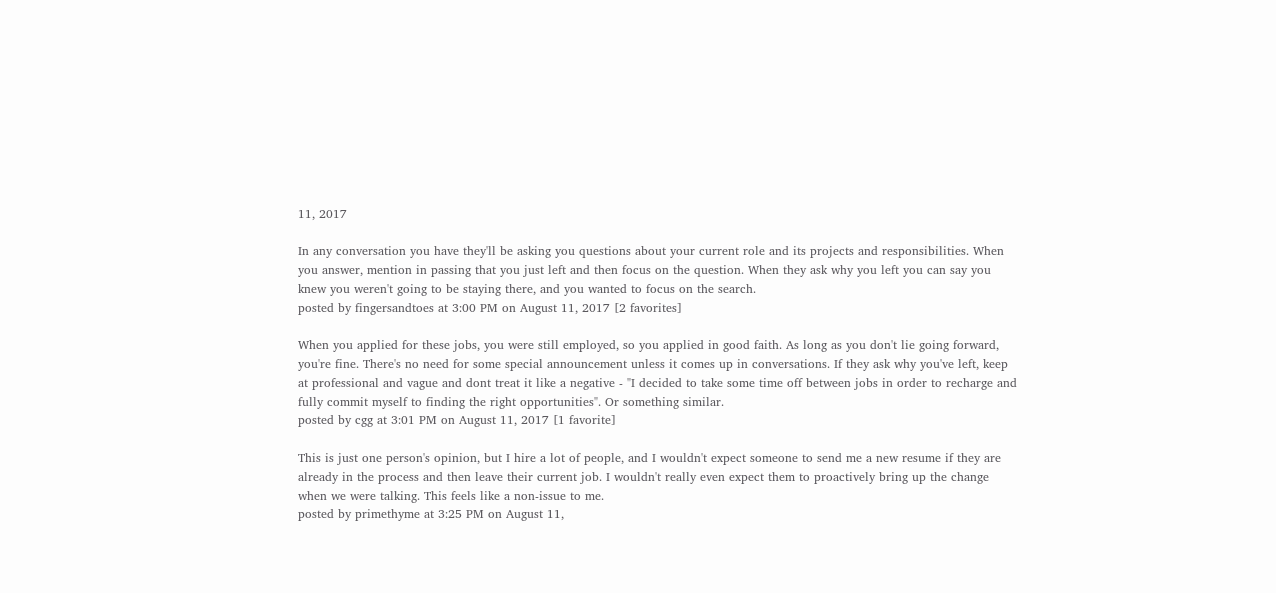11, 2017

In any conversation you have they'll be asking you questions about your current role and its projects and responsibilities. When you answer, mention in passing that you just left and then focus on the question. When they ask why you left you can say you knew you weren't going to be staying there, and you wanted to focus on the search.
posted by fingersandtoes at 3:00 PM on August 11, 2017 [2 favorites]

When you applied for these jobs, you were still employed, so you applied in good faith. As long as you don't lie going forward, you're fine. There's no need for some special announcement unless it comes up in conversations. If they ask why you've left, keep at professional and vague and dont treat it like a negative - "I decided to take some time off between jobs in order to recharge and fully commit myself to finding the right opportunities". Or something similar.
posted by cgg at 3:01 PM on August 11, 2017 [1 favorite]

This is just one person's opinion, but I hire a lot of people, and I wouldn't expect someone to send me a new resume if they are already in the process and then leave their current job. I wouldn't really even expect them to proactively bring up the change when we were talking. This feels like a non-issue to me.
posted by primethyme at 3:25 PM on August 11,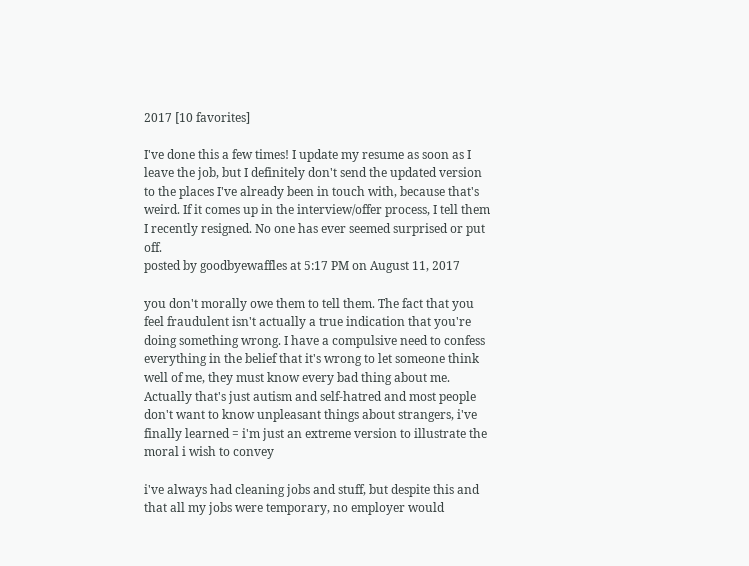2017 [10 favorites]

I've done this a few times! I update my resume as soon as I leave the job, but I definitely don't send the updated version to the places I've already been in touch with, because that's weird. If it comes up in the interview/offer process, I tell them I recently resigned. No one has ever seemed surprised or put off.
posted by goodbyewaffles at 5:17 PM on August 11, 2017

you don't morally owe them to tell them. The fact that you feel fraudulent isn't actually a true indication that you're doing something wrong. I have a compulsive need to confess everything in the belief that it's wrong to let someone think well of me, they must know every bad thing about me. Actually that's just autism and self-hatred and most people don't want to know unpleasant things about strangers, i've finally learned = i'm just an extreme version to illustrate the moral i wish to convey

i've always had cleaning jobs and stuff, but despite this and that all my jobs were temporary, no employer would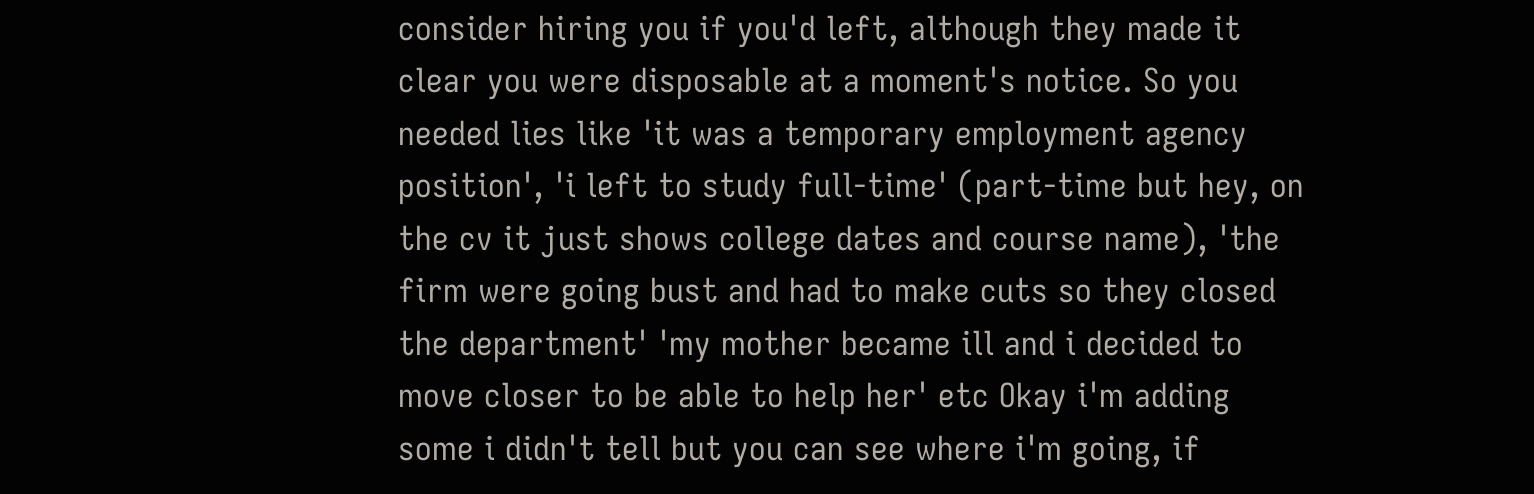consider hiring you if you'd left, although they made it clear you were disposable at a moment's notice. So you needed lies like 'it was a temporary employment agency position', 'i left to study full-time' (part-time but hey, on the cv it just shows college dates and course name), 'the firm were going bust and had to make cuts so they closed the department' 'my mother became ill and i decided to move closer to be able to help her' etc Okay i'm adding some i didn't tell but you can see where i'm going, if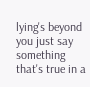lying's beyond you just say something that's true in a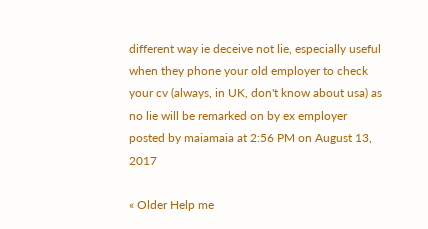different way ie deceive not lie, especially useful when they phone your old employer to check your cv (always, in UK, don't know about usa) as no lie will be remarked on by ex employer
posted by maiamaia at 2:56 PM on August 13, 2017

« Older Help me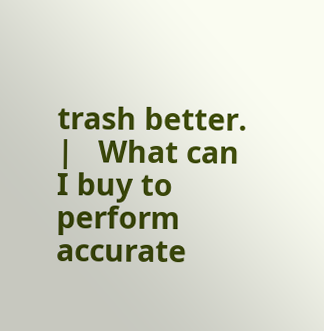trash better.   |   What can I buy to perform accurate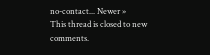no-contact... Newer »
This thread is closed to new comments.